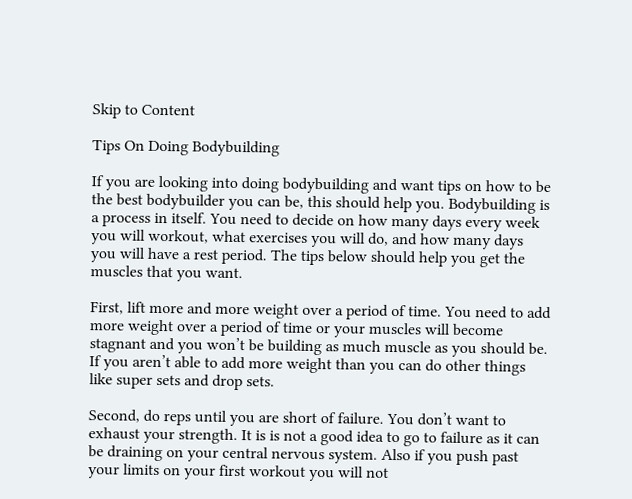Skip to Content

Tips On Doing Bodybuilding

If you are looking into doing bodybuilding and want tips on how to be the best bodybuilder you can be, this should help you. Bodybuilding is a process in itself. You need to decide on how many days every week you will workout, what exercises you will do, and how many days you will have a rest period. The tips below should help you get the muscles that you want.

First, lift more and more weight over a period of time. You need to add more weight over a period of time or your muscles will become stagnant and you won’t be building as much muscle as you should be. If you aren’t able to add more weight than you can do other things like super sets and drop sets.

Second, do reps until you are short of failure. You don’t want to exhaust your strength. It is is not a good idea to go to failure as it can be draining on your central nervous system. Also if you push past your limits on your first workout you will not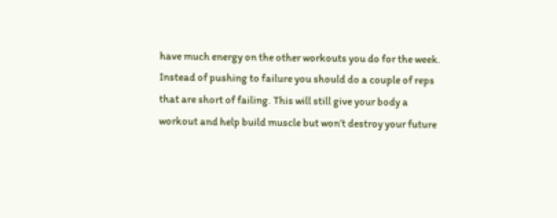have much energy on the other workouts you do for the week. Instead of pushing to failure you should do a couple of reps that are short of failing. This will still give your body a workout and help build muscle but won’t destroy your future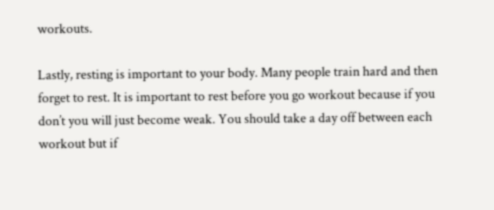workouts.

Lastly, resting is important to your body. Many people train hard and then forget to rest. It is important to rest before you go workout because if you don’t you will just become weak. You should take a day off between each workout but if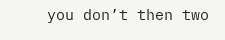you don’t then two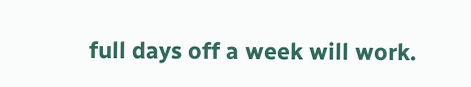full days off a week will work.